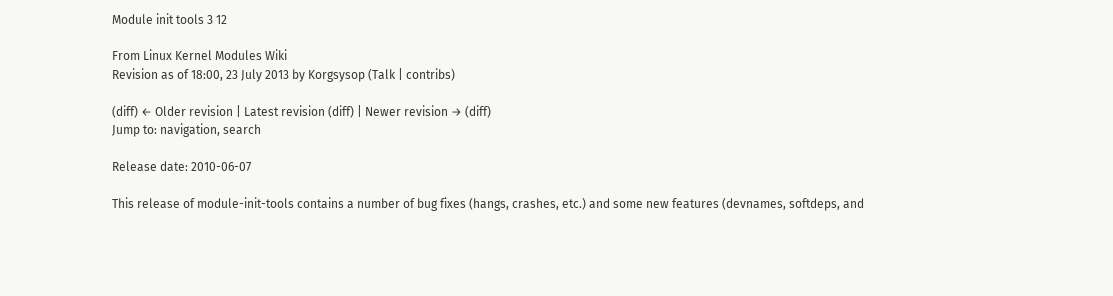Module init tools 3 12

From Linux Kernel Modules Wiki
Revision as of 18:00, 23 July 2013 by Korgsysop (Talk | contribs)

(diff) ← Older revision | Latest revision (diff) | Newer revision → (diff)
Jump to: navigation, search

Release date: 2010-06-07

This release of module-init-tools contains a number of bug fixes (hangs, crashes, etc.) and some new features (devnames, softdeps, and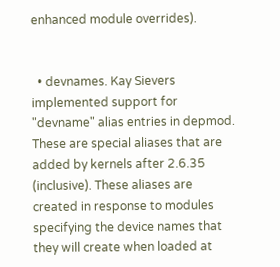enhanced module overrides).


  • devnames. Kay Sievers implemented support for "devname" alias entries in depmod. These are special aliases that are added by kernels after 2.6.35 (inclusive). These aliases are created in response to modules specifying the device names that they will create when loaded at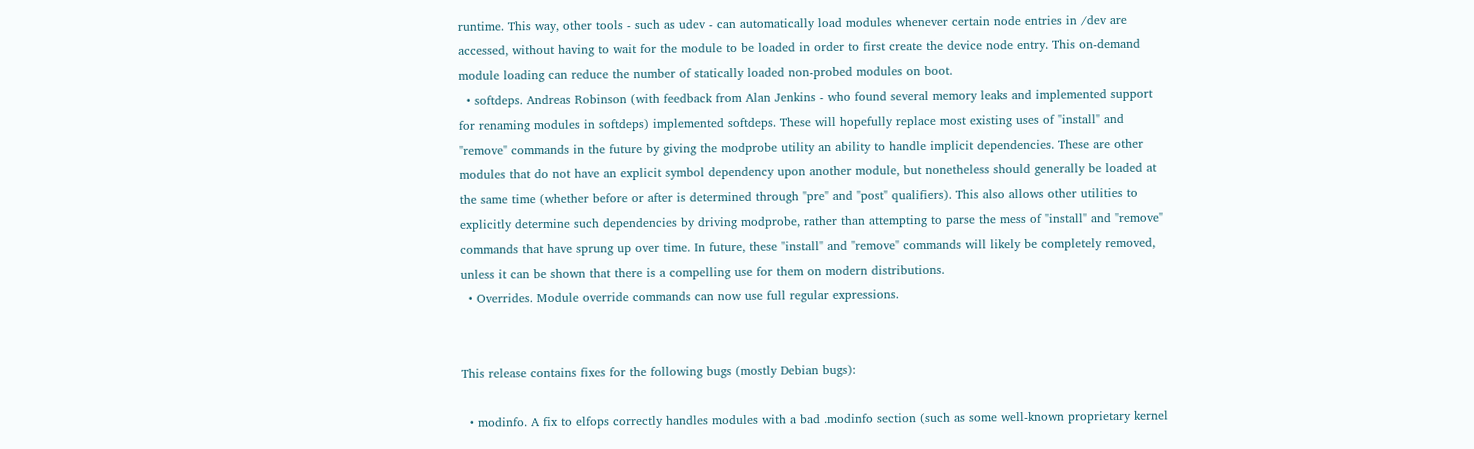runtime. This way, other tools - such as udev - can automatically load modules whenever certain node entries in /dev are accessed, without having to wait for the module to be loaded in order to first create the device node entry. This on-demand module loading can reduce the number of statically loaded non-probed modules on boot.
  • softdeps. Andreas Robinson (with feedback from Alan Jenkins - who found several memory leaks and implemented support for renaming modules in softdeps) implemented softdeps. These will hopefully replace most existing uses of "install" and "remove" commands in the future by giving the modprobe utility an ability to handle implicit dependencies. These are other modules that do not have an explicit symbol dependency upon another module, but nonetheless should generally be loaded at the same time (whether before or after is determined through "pre" and "post" qualifiers). This also allows other utilities to explicitly determine such dependencies by driving modprobe, rather than attempting to parse the mess of "install" and "remove" commands that have sprung up over time. In future, these "install" and "remove" commands will likely be completely removed, unless it can be shown that there is a compelling use for them on modern distributions.
  • Overrides. Module override commands can now use full regular expressions.


This release contains fixes for the following bugs (mostly Debian bugs):

  • modinfo. A fix to elfops correctly handles modules with a bad .modinfo section (such as some well-known proprietary kernel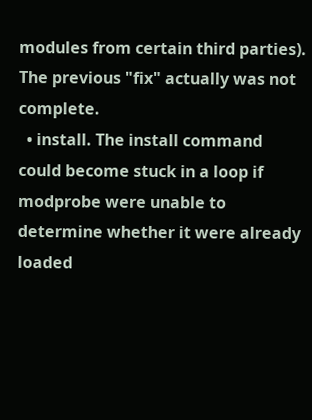modules from certain third parties). The previous "fix" actually was not complete.
  • install. The install command could become stuck in a loop if modprobe were unable to determine whether it were already loaded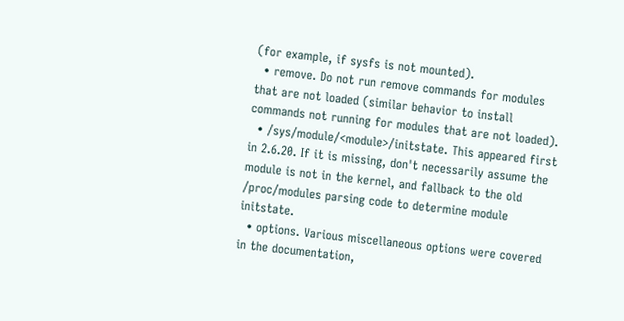(for example, if sysfs is not mounted).
  • remove. Do not run remove commands for modules that are not loaded (similar behavior to install commands not running for modules that are not loaded).
  • /sys/module/<module>/initstate. This appeared first in 2.6.20. If it is missing, don't necessarily assume the module is not in the kernel, and fallback to the old /proc/modules parsing code to determine module initstate.
  • options. Various miscellaneous options were covered in the documentation,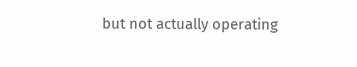but not actually operating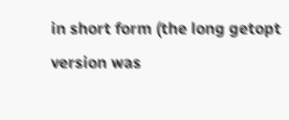in short form (the long getopt version was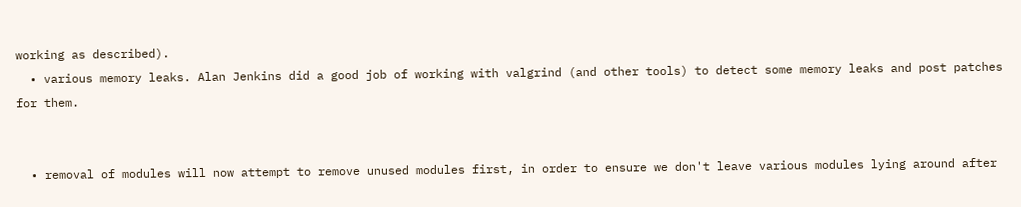working as described).
  • various memory leaks. Alan Jenkins did a good job of working with valgrind (and other tools) to detect some memory leaks and post patches for them.


  • removal of modules will now attempt to remove unused modules first, in order to ensure we don't leave various modules lying around after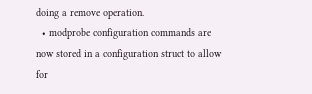doing a remove operation.
  • modprobe configuration commands are now stored in a configuration struct to allow for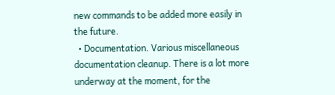new commands to be added more easily in the future.
  • Documentation. Various miscellaneous documentation cleanup. There is a lot more underway at the moment, for the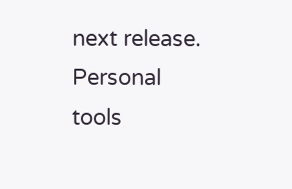next release.
Personal tools